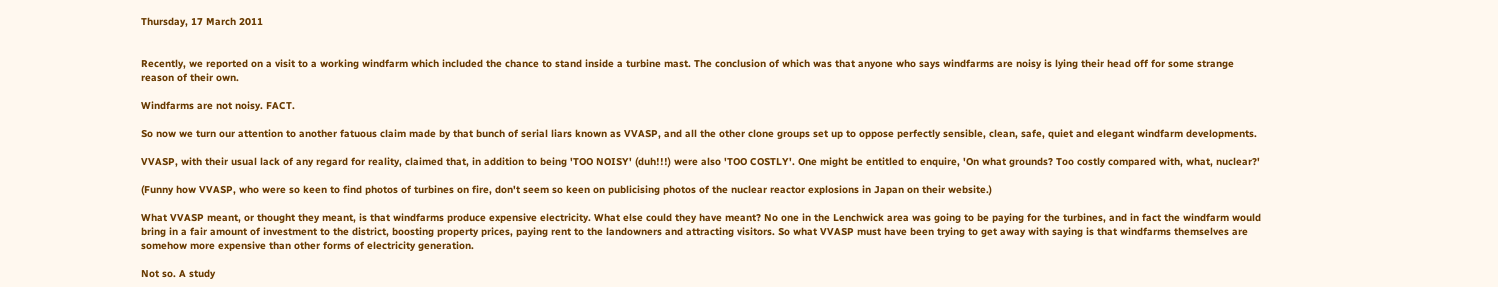Thursday, 17 March 2011


Recently, we reported on a visit to a working windfarm which included the chance to stand inside a turbine mast. The conclusion of which was that anyone who says windfarms are noisy is lying their head off for some strange reason of their own.

Windfarms are not noisy. FACT.

So now we turn our attention to another fatuous claim made by that bunch of serial liars known as VVASP, and all the other clone groups set up to oppose perfectly sensible, clean, safe, quiet and elegant windfarm developments.

VVASP, with their usual lack of any regard for reality, claimed that, in addition to being 'TOO NOISY' (duh!!!) were also 'TOO COSTLY'. One might be entitled to enquire, 'On what grounds? Too costly compared with, what, nuclear?'

(Funny how VVASP, who were so keen to find photos of turbines on fire, don't seem so keen on publicising photos of the nuclear reactor explosions in Japan on their website.)

What VVASP meant, or thought they meant, is that windfarms produce expensive electricity. What else could they have meant? No one in the Lenchwick area was going to be paying for the turbines, and in fact the windfarm would bring in a fair amount of investment to the district, boosting property prices, paying rent to the landowners and attracting visitors. So what VVASP must have been trying to get away with saying is that windfarms themselves are somehow more expensive than other forms of electricity generation.

Not so. A study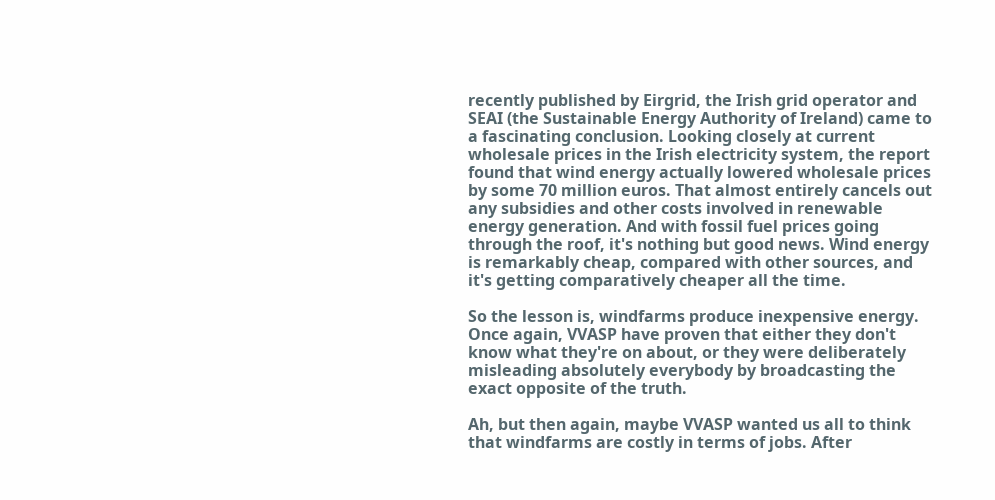recently published by Eirgrid, the Irish grid operator and SEAI (the Sustainable Energy Authority of Ireland) came to a fascinating conclusion. Looking closely at current wholesale prices in the Irish electricity system, the report found that wind energy actually lowered wholesale prices by some 70 million euros. That almost entirely cancels out any subsidies and other costs involved in renewable energy generation. And with fossil fuel prices going through the roof, it's nothing but good news. Wind energy is remarkably cheap, compared with other sources, and it's getting comparatively cheaper all the time.

So the lesson is, windfarms produce inexpensive energy. Once again, VVASP have proven that either they don't know what they're on about, or they were deliberately misleading absolutely everybody by broadcasting the exact opposite of the truth.

Ah, but then again, maybe VVASP wanted us all to think that windfarms are costly in terms of jobs. After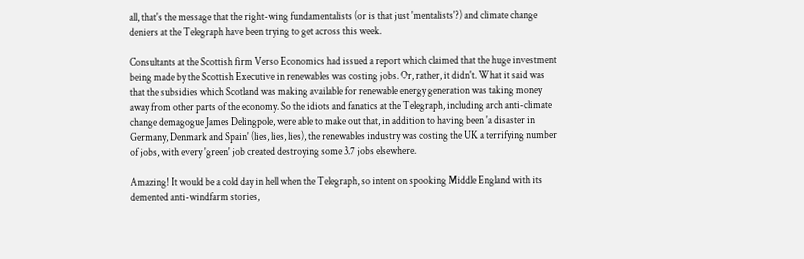all, that's the message that the right-wing fundamentalists (or is that just 'mentalists'?) and climate change deniers at the Telegraph have been trying to get across this week.

Consultants at the Scottish firm Verso Economics had issued a report which claimed that the huge investment being made by the Scottish Executive in renewables was costing jobs. Or, rather, it didn't. What it said was that the subsidies which Scotland was making available for renewable energy generation was taking money away from other parts of the economy. So the idiots and fanatics at the Telegraph, including arch anti-climate change demagogue James Delingpole, were able to make out that, in addition to having been 'a disaster in Germany, Denmark and Spain' (lies, lies, lies), the renewables industry was costing the UK a terrifying number of jobs, with every 'green' job created destroying some 3.7 jobs elsewhere.

Amazing! It would be a cold day in hell when the Telegraph, so intent on spooking Middle England with its demented anti-windfarm stories,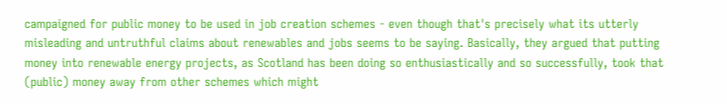campaigned for public money to be used in job creation schemes - even though that's precisely what its utterly misleading and untruthful claims about renewables and jobs seems to be saying. Basically, they argued that putting money into renewable energy projects, as Scotland has been doing so enthusiastically and so successfully, took that (public) money away from other schemes which might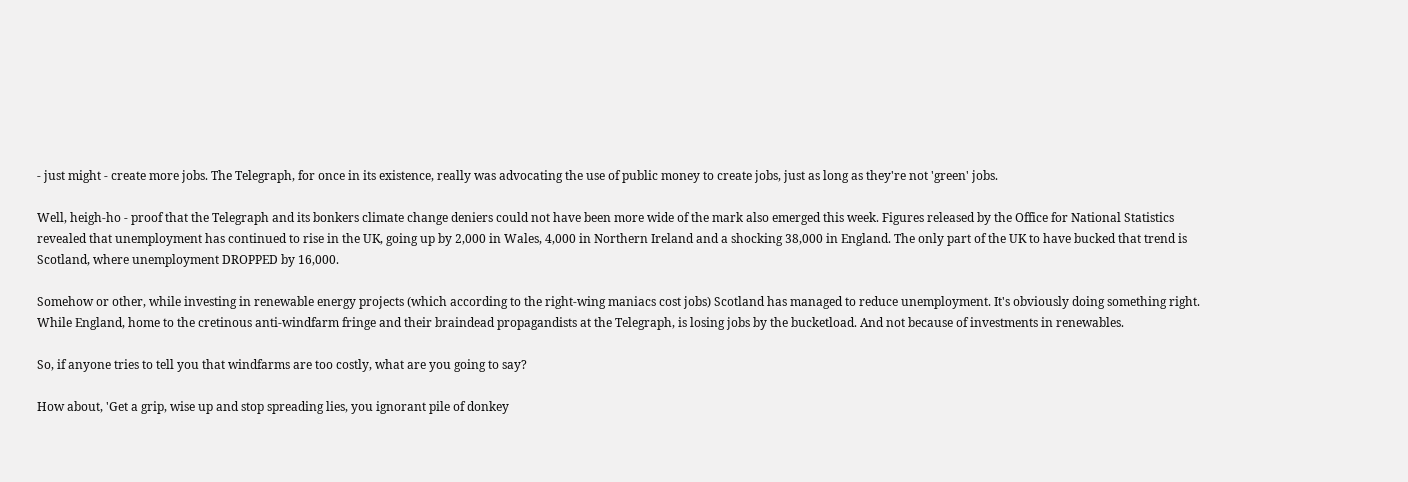- just might - create more jobs. The Telegraph, for once in its existence, really was advocating the use of public money to create jobs, just as long as they're not 'green' jobs.

Well, heigh-ho - proof that the Telegraph and its bonkers climate change deniers could not have been more wide of the mark also emerged this week. Figures released by the Office for National Statistics revealed that unemployment has continued to rise in the UK, going up by 2,000 in Wales, 4,000 in Northern Ireland and a shocking 38,000 in England. The only part of the UK to have bucked that trend is Scotland, where unemployment DROPPED by 16,000.

Somehow or other, while investing in renewable energy projects (which according to the right-wing maniacs cost jobs) Scotland has managed to reduce unemployment. It's obviously doing something right. While England, home to the cretinous anti-windfarm fringe and their braindead propagandists at the Telegraph, is losing jobs by the bucketload. And not because of investments in renewables.

So, if anyone tries to tell you that windfarms are too costly, what are you going to say?

How about, 'Get a grip, wise up and stop spreading lies, you ignorant pile of donkey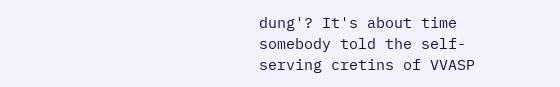dung'? It's about time somebody told the self-serving cretins of VVASP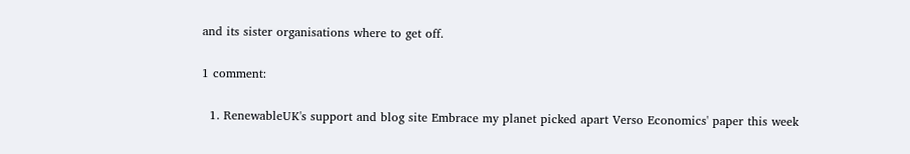and its sister organisations where to get off.

1 comment:

  1. RenewableUK's support and blog site Embrace my planet picked apart Verso Economics' paper this week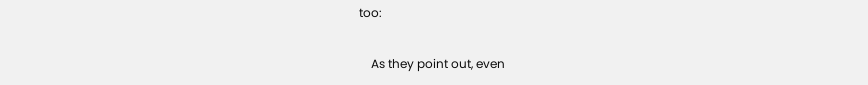too:

    As they point out, even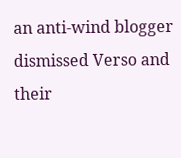an anti-wind blogger dismissed Verso and their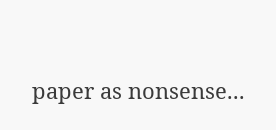paper as nonsense...